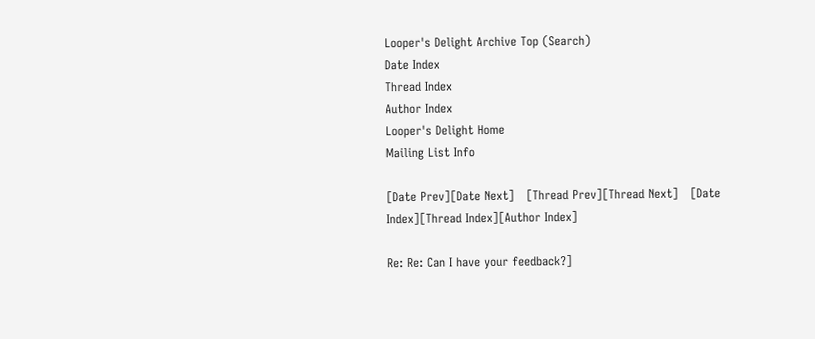Looper's Delight Archive Top (Search)
Date Index
Thread Index
Author Index
Looper's Delight Home
Mailing List Info

[Date Prev][Date Next]   [Thread Prev][Thread Next]   [Date Index][Thread Index][Author Index]

Re: Re: Can I have your feedback?]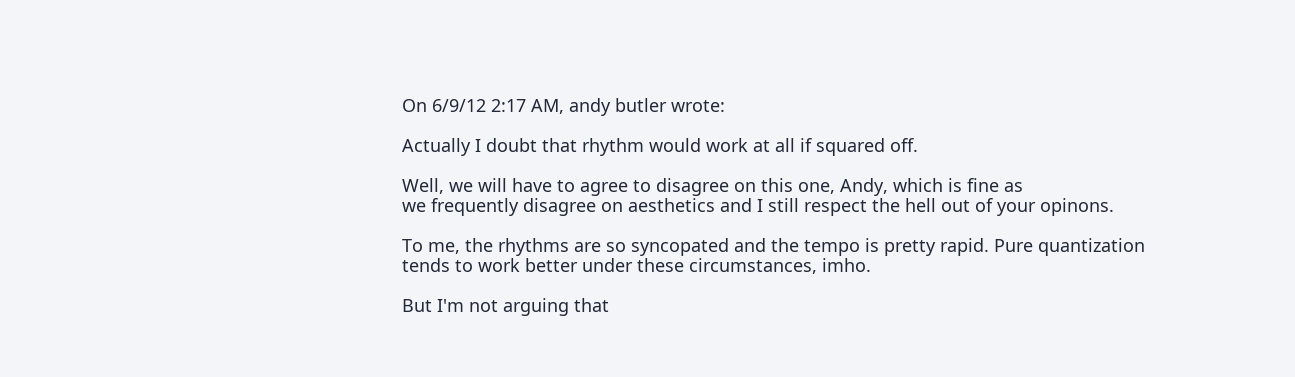On 6/9/12 2:17 AM, andy butler wrote:

Actually I doubt that rhythm would work at all if squared off.

Well, we will have to agree to disagree on this one, Andy, which is fine as
we frequently disagree on aesthetics and I still respect the hell out of your opinons.

To me, the rhythms are so syncopated and the tempo is pretty rapid. Pure quantization
tends to work better under these circumstances, imho.

But I'm not arguing that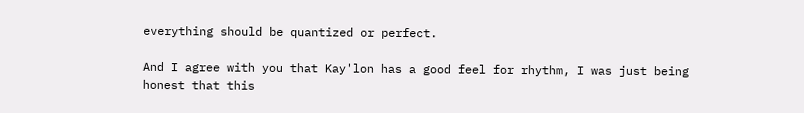everything should be quantized or perfect.

And I agree with you that Kay'lon has a good feel for rhythm, I was just being
honest that this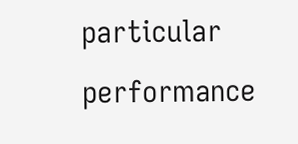particular performance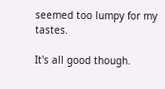seemed too lumpy for my tastes.

It's all good though.